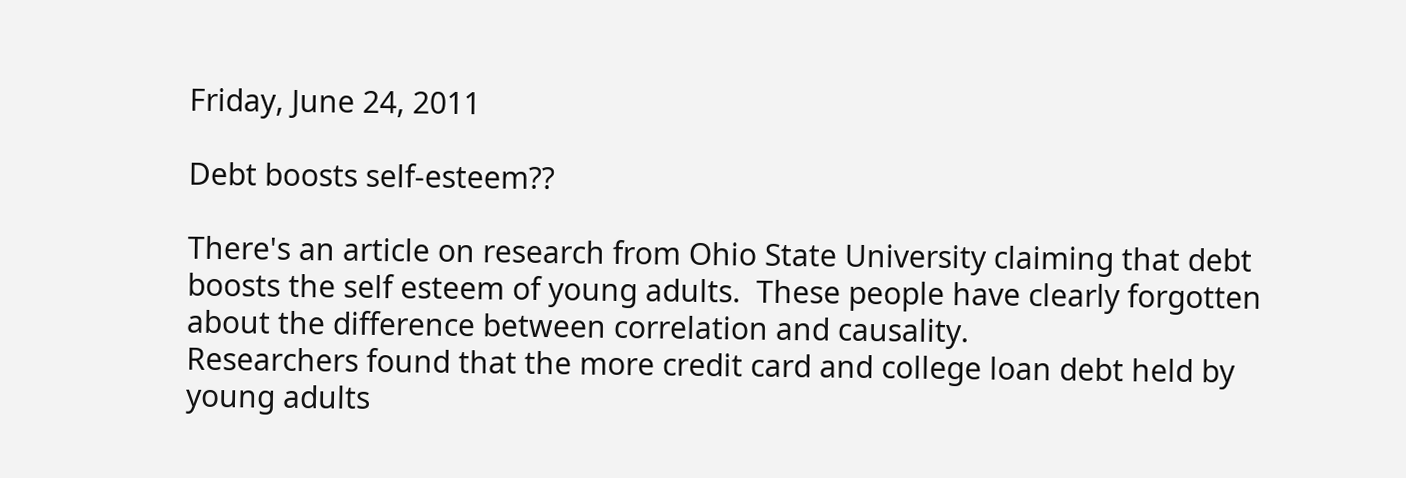Friday, June 24, 2011

Debt boosts self-esteem??

There's an article on research from Ohio State University claiming that debt boosts the self esteem of young adults.  These people have clearly forgotten about the difference between correlation and causality.
Researchers found that the more credit card and college loan debt held by young adults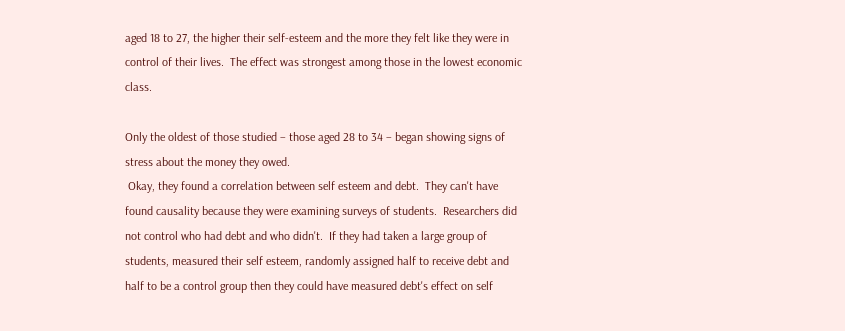aged 18 to 27, the higher their self-esteem and the more they felt like they were in control of their lives.  The effect was strongest among those in the lowest economic class.

Only the oldest of those studied – those aged 28 to 34 – began showing signs of stress about the money they owed.
 Okay, they found a correlation between self esteem and debt.  They can't have found causality because they were examining surveys of students.  Researchers did not control who had debt and who didn't.  If they had taken a large group of students, measured their self esteem, randomly assigned half to receive debt and half to be a control group then they could have measured debt's effect on self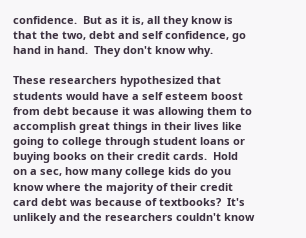confidence.  But as it is, all they know is that the two, debt and self confidence, go hand in hand.  They don't know why.

These researchers hypothesized that students would have a self esteem boost from debt because it was allowing them to accomplish great things in their lives like going to college through student loans or buying books on their credit cards.  Hold on a sec, how many college kids do you know where the majority of their credit card debt was because of textbooks?  It's unlikely and the researchers couldn't know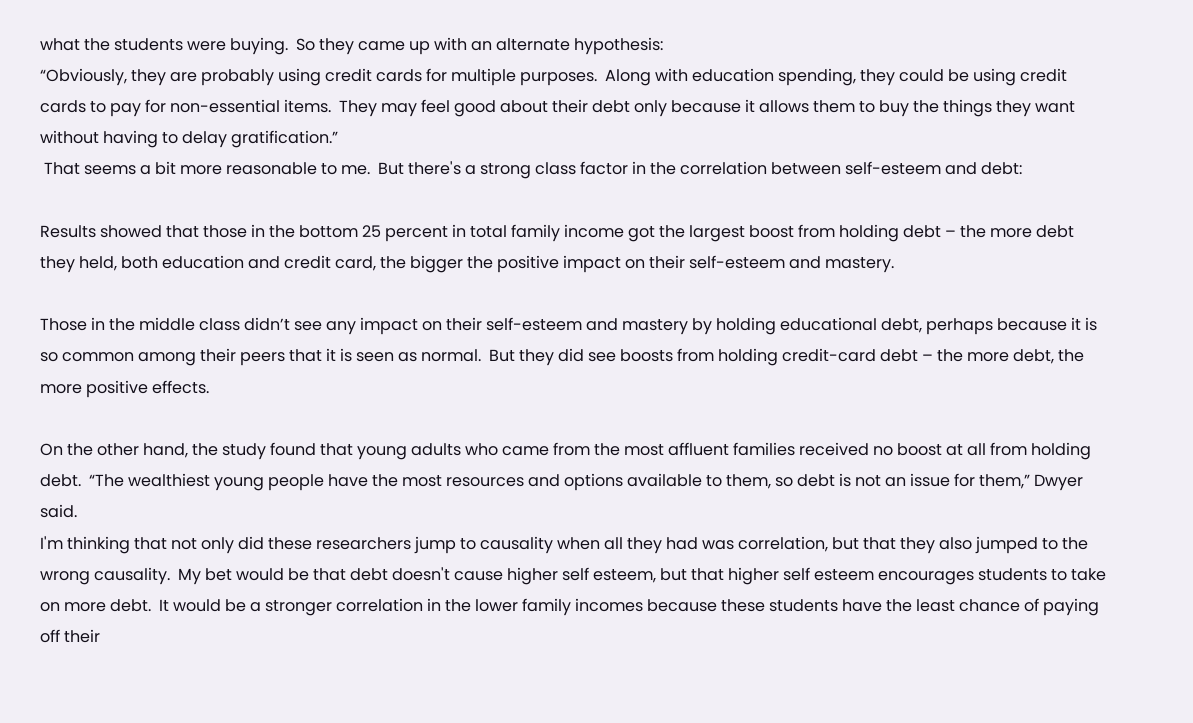what the students were buying.  So they came up with an alternate hypothesis:
“Obviously, they are probably using credit cards for multiple purposes.  Along with education spending, they could be using credit cards to pay for non-essential items.  They may feel good about their debt only because it allows them to buy the things they want without having to delay gratification.”
 That seems a bit more reasonable to me.  But there's a strong class factor in the correlation between self-esteem and debt:

Results showed that those in the bottom 25 percent in total family income got the largest boost from holding debt – the more debt they held, both education and credit card, the bigger the positive impact on their self-esteem and mastery.

Those in the middle class didn’t see any impact on their self-esteem and mastery by holding educational debt, perhaps because it is so common among their peers that it is seen as normal.  But they did see boosts from holding credit-card debt – the more debt, the more positive effects.

On the other hand, the study found that young adults who came from the most affluent families received no boost at all from holding debt.  “The wealthiest young people have the most resources and options available to them, so debt is not an issue for them,” Dwyer said.
I'm thinking that not only did these researchers jump to causality when all they had was correlation, but that they also jumped to the wrong causality.  My bet would be that debt doesn't cause higher self esteem, but that higher self esteem encourages students to take on more debt.  It would be a stronger correlation in the lower family incomes because these students have the least chance of paying off their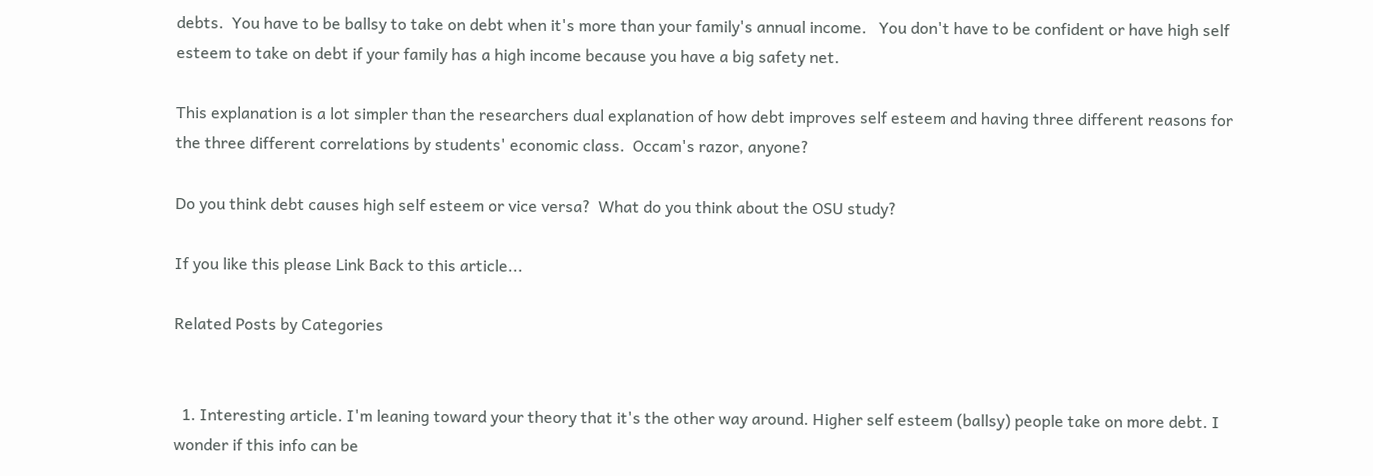debts.  You have to be ballsy to take on debt when it's more than your family's annual income.   You don't have to be confident or have high self esteem to take on debt if your family has a high income because you have a big safety net.

This explanation is a lot simpler than the researchers dual explanation of how debt improves self esteem and having three different reasons for the three different correlations by students' economic class.  Occam's razor, anyone?

Do you think debt causes high self esteem or vice versa?  What do you think about the OSU study?

If you like this please Link Back to this article...

Related Posts by Categories


  1. Interesting article. I'm leaning toward your theory that it's the other way around. Higher self esteem (ballsy) people take on more debt. I wonder if this info can be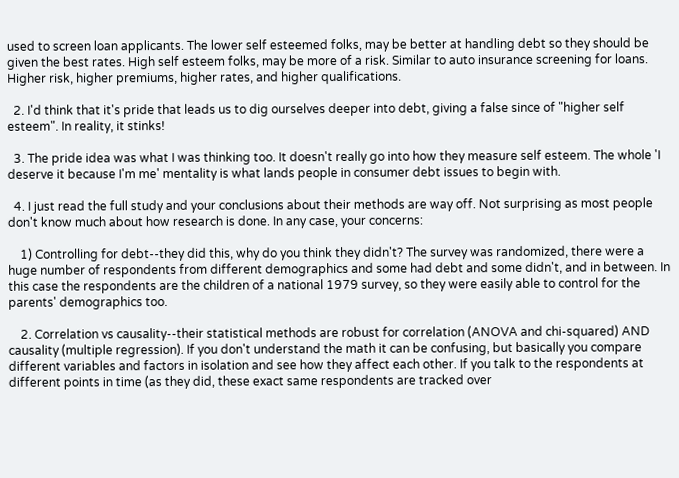used to screen loan applicants. The lower self esteemed folks, may be better at handling debt so they should be given the best rates. High self esteem folks, may be more of a risk. Similar to auto insurance screening for loans. Higher risk, higher premiums, higher rates, and higher qualifications.

  2. I'd think that it's pride that leads us to dig ourselves deeper into debt, giving a false since of "higher self esteem". In reality, it stinks!

  3. The pride idea was what I was thinking too. It doesn't really go into how they measure self esteem. The whole 'I deserve it because I'm me' mentality is what lands people in consumer debt issues to begin with.

  4. I just read the full study and your conclusions about their methods are way off. Not surprising as most people don't know much about how research is done. In any case, your concerns:

    1) Controlling for debt--they did this, why do you think they didn't? The survey was randomized, there were a huge number of respondents from different demographics and some had debt and some didn't, and in between. In this case the respondents are the children of a national 1979 survey, so they were easily able to control for the parents' demographics too.

    2. Correlation vs causality--their statistical methods are robust for correlation (ANOVA and chi-squared) AND causality (multiple regression). If you don't understand the math it can be confusing, but basically you compare different variables and factors in isolation and see how they affect each other. If you talk to the respondents at different points in time (as they did, these exact same respondents are tracked over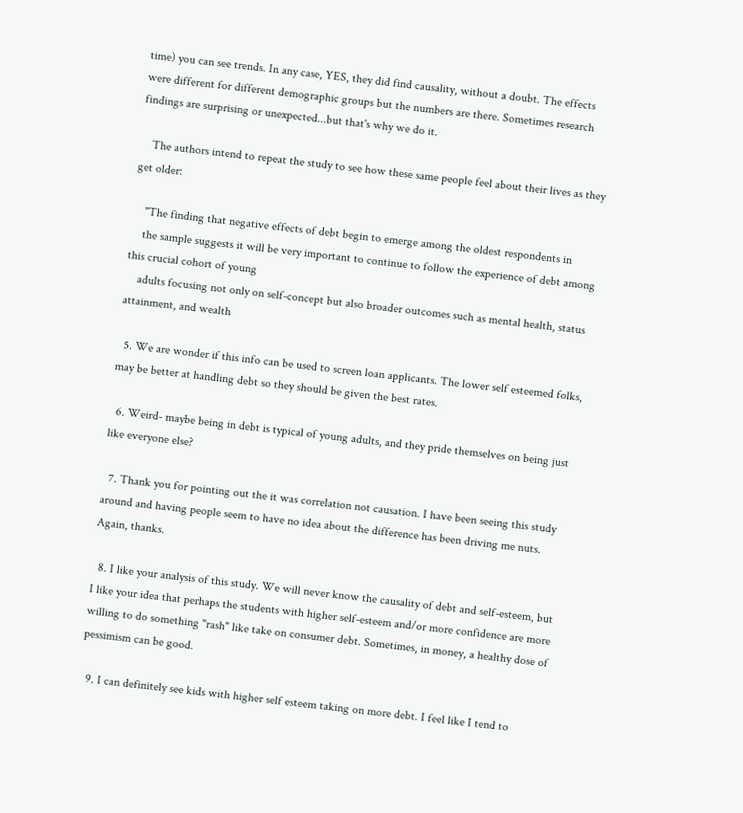time) you can see trends. In any case, YES, they did find causality, without a doubt. The effects were different for different demographic groups but the numbers are there. Sometimes research findings are surprising or unexpected...but that's why we do it.

    The authors intend to repeat the study to see how these same people feel about their lives as they get older:

    "The finding that negative effects of debt begin to emerge among the oldest respondents in
    the sample suggests it will be very important to continue to follow the experience of debt among this crucial cohort of young
    adults focusing not only on self-concept but also broader outcomes such as mental health, status attainment, and wealth

  5. We are wonder if this info can be used to screen loan applicants. The lower self esteemed folks, may be better at handling debt so they should be given the best rates.

  6. Weird- maybe being in debt is typical of young adults, and they pride themselves on being just like everyone else?

  7. Thank you for pointing out the it was correlation not causation. I have been seeing this study around and having people seem to have no idea about the difference has been driving me nuts. Again, thanks.

  8. I like your analysis of this study. We will never know the causality of debt and self-esteem, but I like your idea that perhaps the students with higher self-esteem and/or more confidence are more willing to do something "rash" like take on consumer debt. Sometimes, in money, a healthy dose of pessimism can be good.

  9. I can definitely see kids with higher self esteem taking on more debt. I feel like I tend to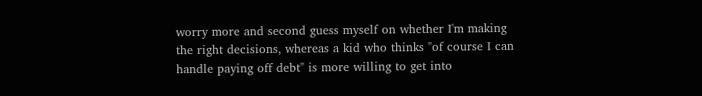worry more and second guess myself on whether I'm making the right decisions, whereas a kid who thinks "of course I can handle paying off debt" is more willing to get into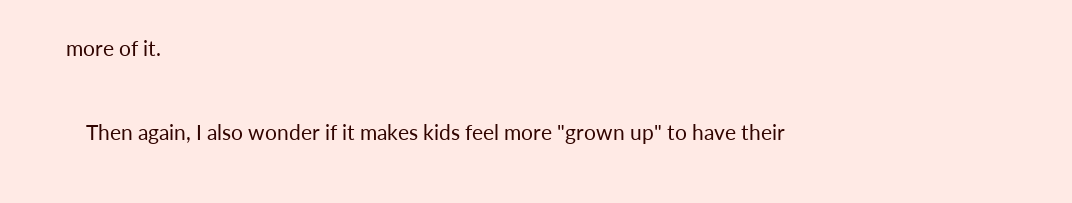more of it.

    Then again, I also wonder if it makes kids feel more "grown up" to have their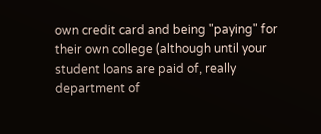own credit card and being "paying" for their own college (although until your student loans are paid of, really department of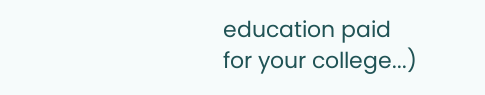education paid for your college...)